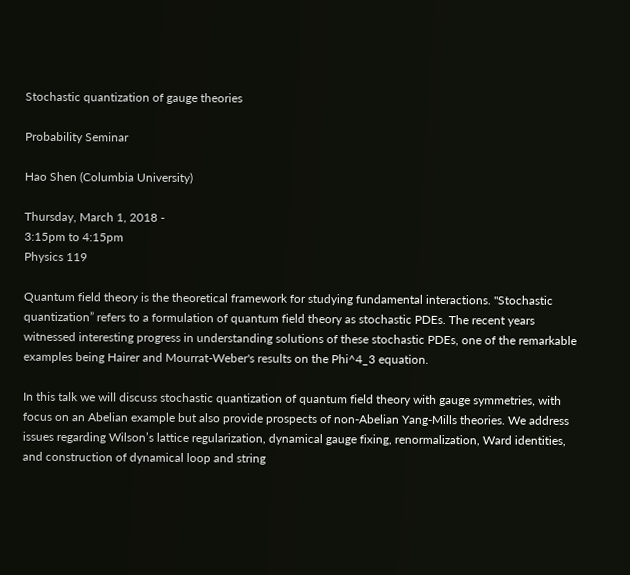Stochastic quantization of gauge theories

Probability Seminar

Hao Shen (Columbia University)

Thursday, March 1, 2018 -
3:15pm to 4:15pm
Physics 119

Quantum field theory is the theoretical framework for studying fundamental interactions. "Stochastic quantization” refers to a formulation of quantum field theory as stochastic PDEs. The recent years witnessed interesting progress in understanding solutions of these stochastic PDEs, one of the remarkable examples being Hairer and Mourrat-Weber's results on the Phi^4_3 equation.

In this talk we will discuss stochastic quantization of quantum field theory with gauge symmetries, with focus on an Abelian example but also provide prospects of non-Abelian Yang-Mills theories. We address issues regarding Wilson’s lattice regularization, dynamical gauge fixing, renormalization, Ward identities, and construction of dynamical loop and string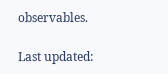observables.

Last updated: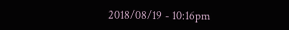2018/08/19 - 10:16pm